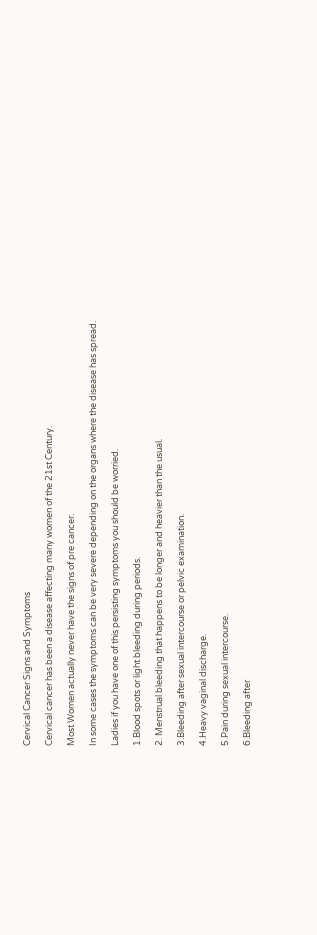Cervical Cancer Signs and Symptoms

Cervical cancer has been a disease affecting many women of the 21st Century.

Most Women actually never have the signs of pre cancer.

In some cases the symptoms can be very severe depending on the organs where the disease has spread.

Ladies if you have one of this persisting symptoms you should be worried.

1.Blood spots or light bleeding during periods.

2. Menstrual bleeding that happens to be longer and heavier than the usual.

3.Bleeding after sexual intercourse or pelvic examination.

4.Heavy vaginal discharge.

5.Pain during sexual intercourse.

6.Bleeding after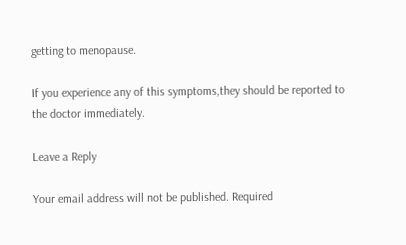getting to menopause.

If you experience any of this symptoms,they should be reported to the doctor immediately.

Leave a Reply

Your email address will not be published. Required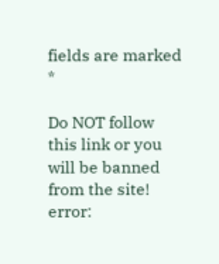fields are marked *

Do NOT follow this link or you will be banned from the site!
error: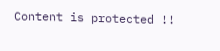Content is protected !!